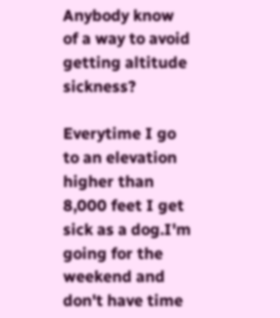Anybody know of a way to avoid getting altitude sickness?

Everytime I go to an elevation higher than 8,000 feet I get sick as a dog.I'm going for the weekend and don't have time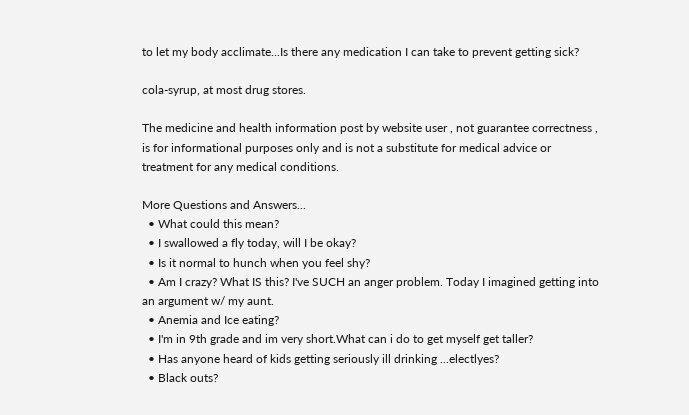to let my body acclimate...Is there any medication I can take to prevent getting sick?

cola-syrup, at most drug stores.

The medicine and health information post by website user , not guarantee correctness , is for informational purposes only and is not a substitute for medical advice or treatment for any medical conditions.

More Questions and Answers...
  • What could this mean?
  • I swallowed a fly today, will I be okay?
  • Is it normal to hunch when you feel shy?
  • Am I crazy? What IS this? I've SUCH an anger problem. Today I imagined getting into an argument w/ my aunt.
  • Anemia and Ice eating?
  • I'm in 9th grade and im very short.What can i do to get myself get taller?
  • Has anyone heard of kids getting seriously ill drinking ...electlyes?
  • Black outs?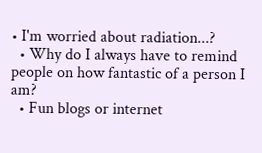• I'm worried about radiation...?
  • Why do I always have to remind people on how fantastic of a person I am?
  • Fun blogs or internet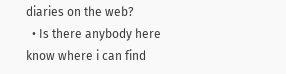diaries on the web?
  • Is there anybody here know where i can find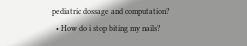pediatric dossage and computation?
  • How do i stop biting my nails?